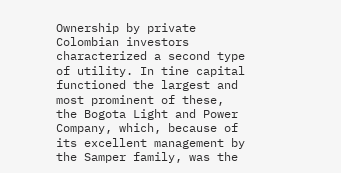Ownership by private Colombian investors characterized a second type of utility. In tine capital functioned the largest and most prominent of these, the Bogota Light and Power Company, which, because of its excellent management by the Samper family, was the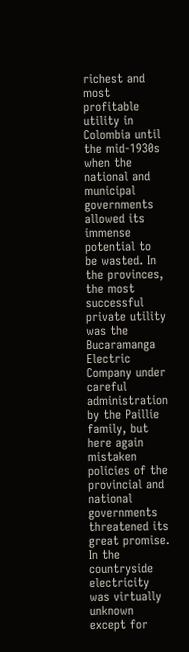richest and most profitable utility in Colombia until the mid-1930s when the national and municipal governments allowed its immense potential to be wasted. In the provinces, the most successful private utility was the Bucaramanga Electric Company under careful administration by the Paillie family, but here again mistaken policies of the provincial and national governments threatened its great promise. In the countryside electricity was virtually unknown except for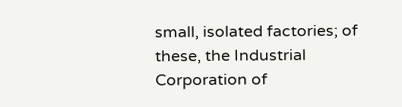small, isolated factories; of these, the Industrial Corporation of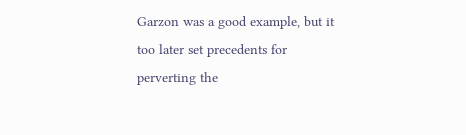Garzon was a good example, but it too later set precedents for perverting the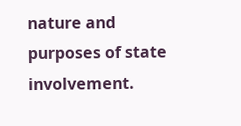nature and purposes of state involvement.